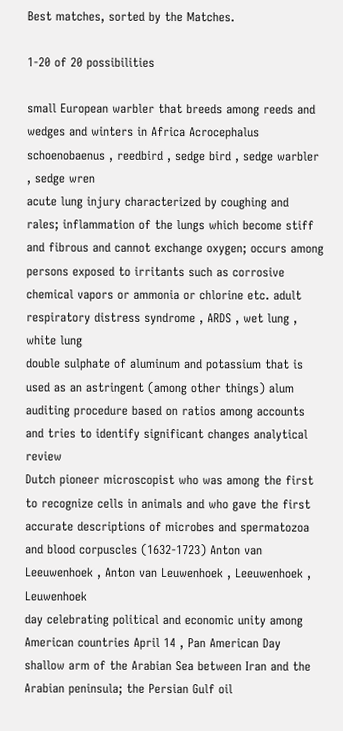Best matches, sorted by the Matches.

1-20 of 20 possibilities

small European warbler that breeds among reeds and wedges and winters in Africa Acrocephalus schoenobaenus , reedbird , sedge bird , sedge warbler , sedge wren
acute lung injury characterized by coughing and rales; inflammation of the lungs which become stiff and fibrous and cannot exchange oxygen; occurs among persons exposed to irritants such as corrosive chemical vapors or ammonia or chlorine etc. adult respiratory distress syndrome , ARDS , wet lung , white lung
double sulphate of aluminum and potassium that is used as an astringent (among other things) alum
auditing procedure based on ratios among accounts and tries to identify significant changes analytical review
Dutch pioneer microscopist who was among the first to recognize cells in animals and who gave the first accurate descriptions of microbes and spermatozoa and blood corpuscles (1632-1723) Anton van Leeuwenhoek , Anton van Leuwenhoek , Leeuwenhoek , Leuwenhoek
day celebrating political and economic unity among American countries April 14 , Pan American Day
shallow arm of the Arabian Sea between Iran and the Arabian peninsula; the Persian Gulf oil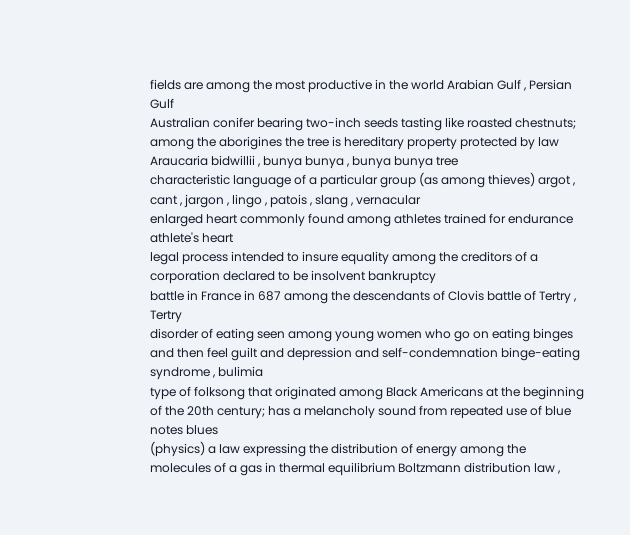fields are among the most productive in the world Arabian Gulf , Persian Gulf
Australian conifer bearing two-inch seeds tasting like roasted chestnuts; among the aborigines the tree is hereditary property protected by law Araucaria bidwillii , bunya bunya , bunya bunya tree
characteristic language of a particular group (as among thieves) argot , cant , jargon , lingo , patois , slang , vernacular
enlarged heart commonly found among athletes trained for endurance athlete's heart
legal process intended to insure equality among the creditors of a corporation declared to be insolvent bankruptcy
battle in France in 687 among the descendants of Clovis battle of Tertry , Tertry
disorder of eating seen among young women who go on eating binges and then feel guilt and depression and self-condemnation binge-eating syndrome , bulimia
type of folksong that originated among Black Americans at the beginning of the 20th century; has a melancholy sound from repeated use of blue notes blues
(physics) a law expressing the distribution of energy among the molecules of a gas in thermal equilibrium Boltzmann distribution law ,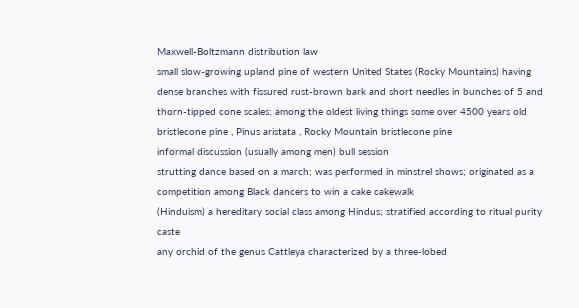Maxwell-Boltzmann distribution law
small slow-growing upland pine of western United States (Rocky Mountains) having dense branches with fissured rust-brown bark and short needles in bunches of 5 and thorn-tipped cone scales; among the oldest living things some over 4500 years old bristlecone pine , Pinus aristata , Rocky Mountain bristlecone pine
informal discussion (usually among men) bull session
strutting dance based on a march; was performed in minstrel shows; originated as a competition among Black dancers to win a cake cakewalk
(Hinduism) a hereditary social class among Hindus; stratified according to ritual purity caste
any orchid of the genus Cattleya characterized by a three-lobed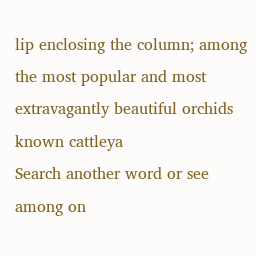lip enclosing the column; among the most popular and most extravagantly beautiful orchids known cattleya
Search another word or see among on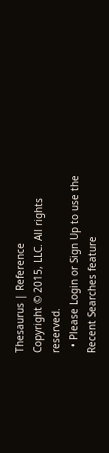Thesaurus | Reference
Copyright © 2015, LLC. All rights reserved.
  • Please Login or Sign Up to use the Recent Searches feature